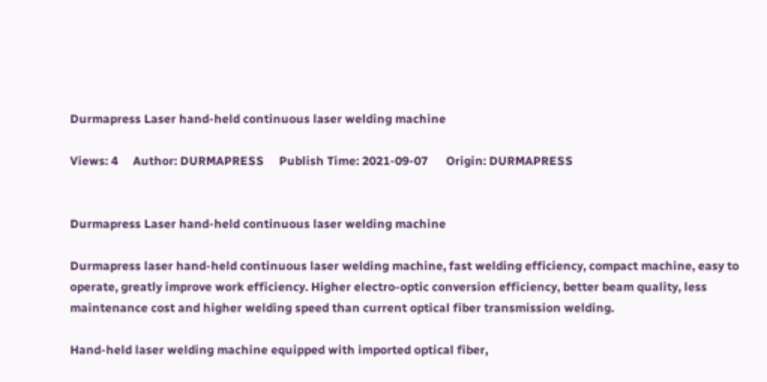Durmapress Laser hand-held continuous laser welding machine

Views: 4     Author: DURMAPRESS     Publish Time: 2021-09-07      Origin: DURMAPRESS


Durmapress Laser hand-held continuous laser welding machine

Durmapress laser hand-held continuous laser welding machine, fast welding efficiency, compact machine, easy to operate, greatly improve work efficiency. Higher electro-optic conversion efficiency, better beam quality, less maintenance cost and higher welding speed than current optical fiber transmission welding.

Hand-held laser welding machine equipped with imported optical fiber,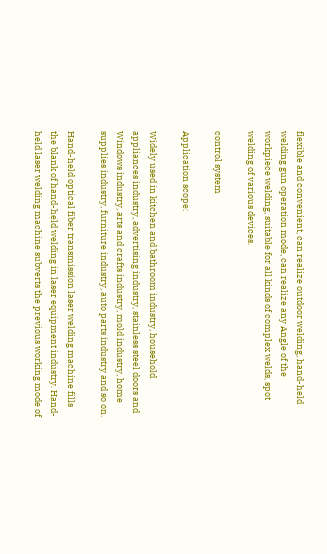flexible and convenient, can realize outdoor welding, hand-held welding gun operation mode, can realize any Angle of the workpiece welding, suitable for all kinds of complex welds, spot welding of various devices.

control system

Application scope:

Widely used in kitchen and bathroom industry, household appliances industry, advertising industry, stainless steel doors and Windows industry, arts and crafts industry, mold industry, home supplies industry, furniture industry, auto parts industry and so on.

Hand-held optical fiber transmission laser welding machine fills the blank of hand-held welding in laser equipment industry. Hand-held laser welding machine subverts the previous working mode of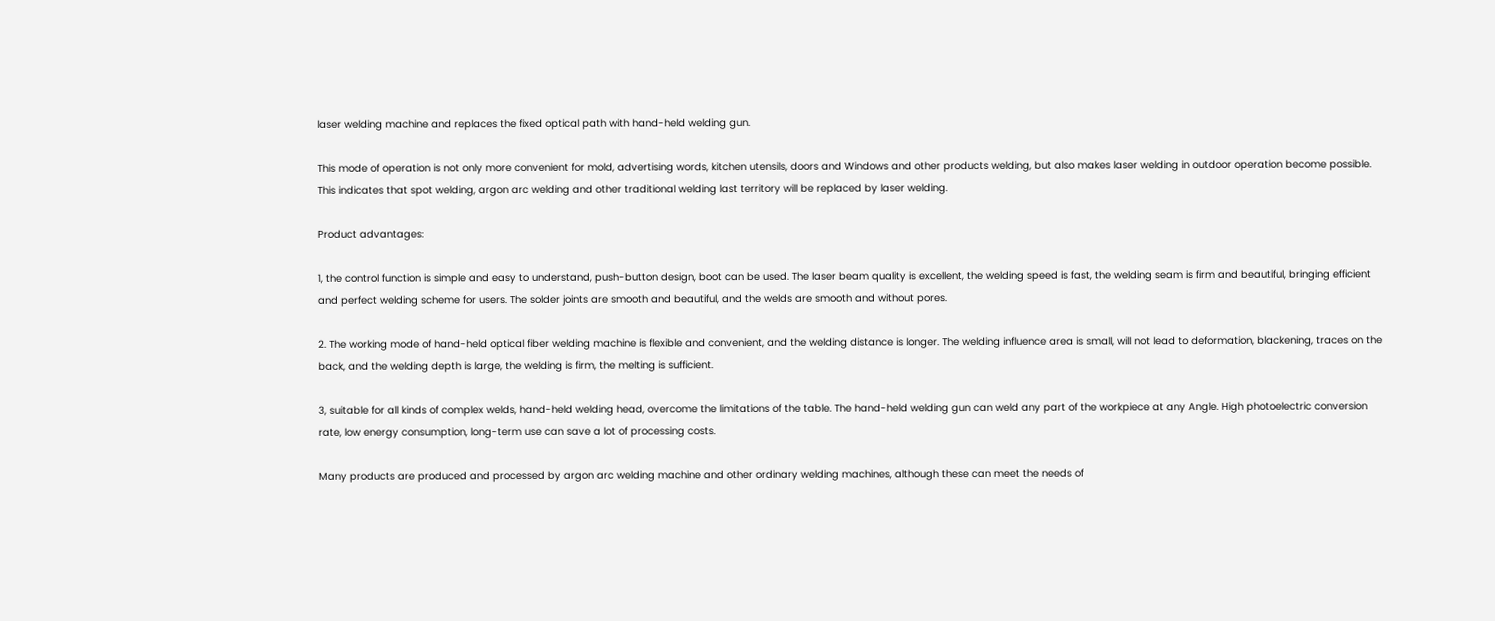laser welding machine and replaces the fixed optical path with hand-held welding gun.

This mode of operation is not only more convenient for mold, advertising words, kitchen utensils, doors and Windows and other products welding, but also makes laser welding in outdoor operation become possible. This indicates that spot welding, argon arc welding and other traditional welding last territory will be replaced by laser welding.

Product advantages:

1, the control function is simple and easy to understand, push-button design, boot can be used. The laser beam quality is excellent, the welding speed is fast, the welding seam is firm and beautiful, bringing efficient and perfect welding scheme for users. The solder joints are smooth and beautiful, and the welds are smooth and without pores.

2. The working mode of hand-held optical fiber welding machine is flexible and convenient, and the welding distance is longer. The welding influence area is small, will not lead to deformation, blackening, traces on the back, and the welding depth is large, the welding is firm, the melting is sufficient.

3, suitable for all kinds of complex welds, hand-held welding head, overcome the limitations of the table. The hand-held welding gun can weld any part of the workpiece at any Angle. High photoelectric conversion rate, low energy consumption, long-term use can save a lot of processing costs.

Many products are produced and processed by argon arc welding machine and other ordinary welding machines, although these can meet the needs of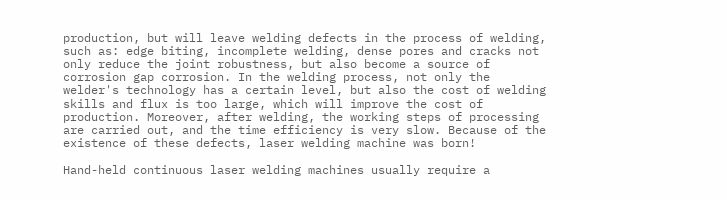production, but will leave welding defects in the process of welding, such as: edge biting, incomplete welding, dense pores and cracks not only reduce the joint robustness, but also become a source of corrosion gap corrosion. In the welding process, not only the welder's technology has a certain level, but also the cost of welding skills and flux is too large, which will improve the cost of production. Moreover, after welding, the working steps of processing are carried out, and the time efficiency is very slow. Because of the existence of these defects, laser welding machine was born!

Hand-held continuous laser welding machines usually require a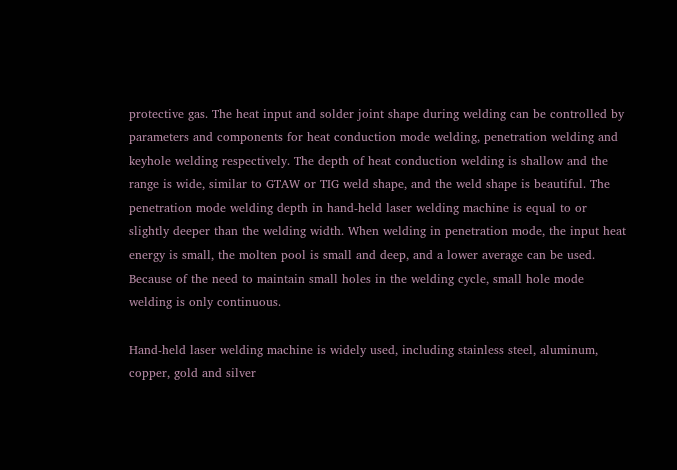protective gas. The heat input and solder joint shape during welding can be controlled by parameters and components for heat conduction mode welding, penetration welding and keyhole welding respectively. The depth of heat conduction welding is shallow and the range is wide, similar to GTAW or TIG weld shape, and the weld shape is beautiful. The penetration mode welding depth in hand-held laser welding machine is equal to or slightly deeper than the welding width. When welding in penetration mode, the input heat energy is small, the molten pool is small and deep, and a lower average can be used. Because of the need to maintain small holes in the welding cycle, small hole mode welding is only continuous.

Hand-held laser welding machine is widely used, including stainless steel, aluminum, copper, gold and silver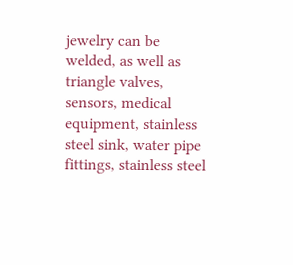jewelry can be welded, as well as triangle valves, sensors, medical equipment, stainless steel sink, water pipe fittings, stainless steel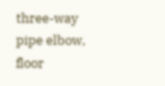three-way pipe elbow, floor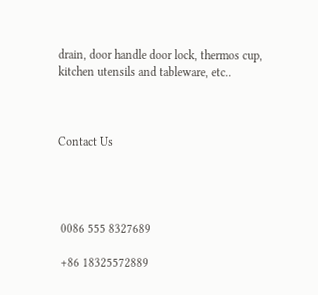drain, door handle door lock, thermos cup, kitchen utensils and tableware, etc..



Contact Us




 0086 555 8327689

 +86 18325572889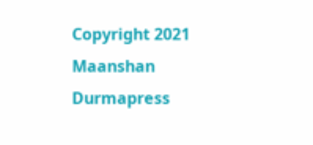Copyright 2021 Maanshan Durmapress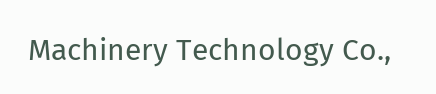Machinery Technology Co.,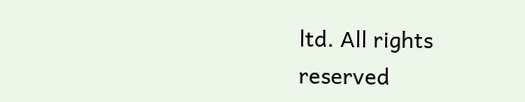ltd. All rights reserved